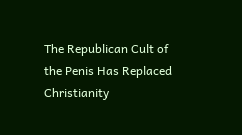The Republican Cult of the Penis Has Replaced Christianity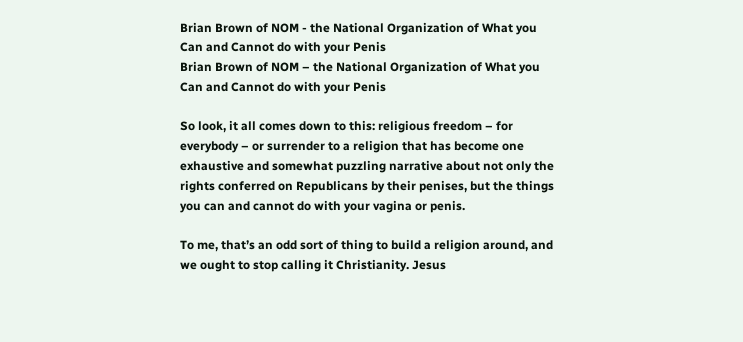Brian Brown of NOM - the National Organization of What you Can and Cannot do with your Penis
Brian Brown of NOM – the National Organization of What you Can and Cannot do with your Penis

So look, it all comes down to this: religious freedom – for everybody – or surrender to a religion that has become one exhaustive and somewhat puzzling narrative about not only the rights conferred on Republicans by their penises, but the things you can and cannot do with your vagina or penis.

To me, that’s an odd sort of thing to build a religion around, and we ought to stop calling it Christianity. Jesus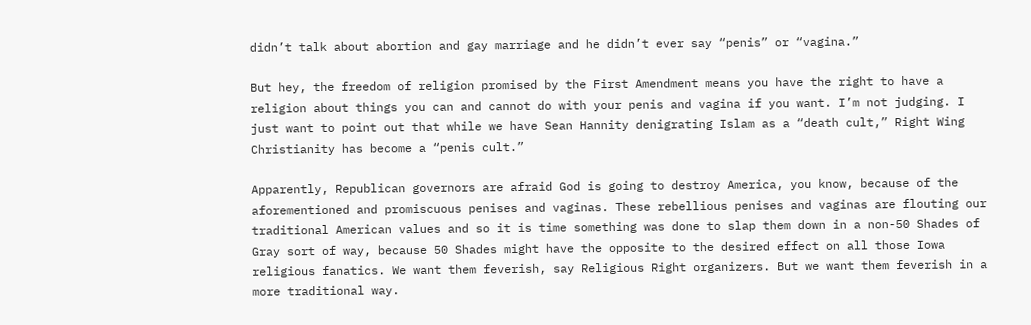didn’t talk about abortion and gay marriage and he didn’t ever say “penis” or “vagina.”

But hey, the freedom of religion promised by the First Amendment means you have the right to have a religion about things you can and cannot do with your penis and vagina if you want. I’m not judging. I just want to point out that while we have Sean Hannity denigrating Islam as a “death cult,” Right Wing Christianity has become a “penis cult.”

Apparently, Republican governors are afraid God is going to destroy America, you know, because of the aforementioned and promiscuous penises and vaginas. These rebellious penises and vaginas are flouting our traditional American values and so it is time something was done to slap them down in a non-50 Shades of Gray sort of way, because 50 Shades might have the opposite to the desired effect on all those Iowa religious fanatics. We want them feverish, say Religious Right organizers. But we want them feverish in a more traditional way.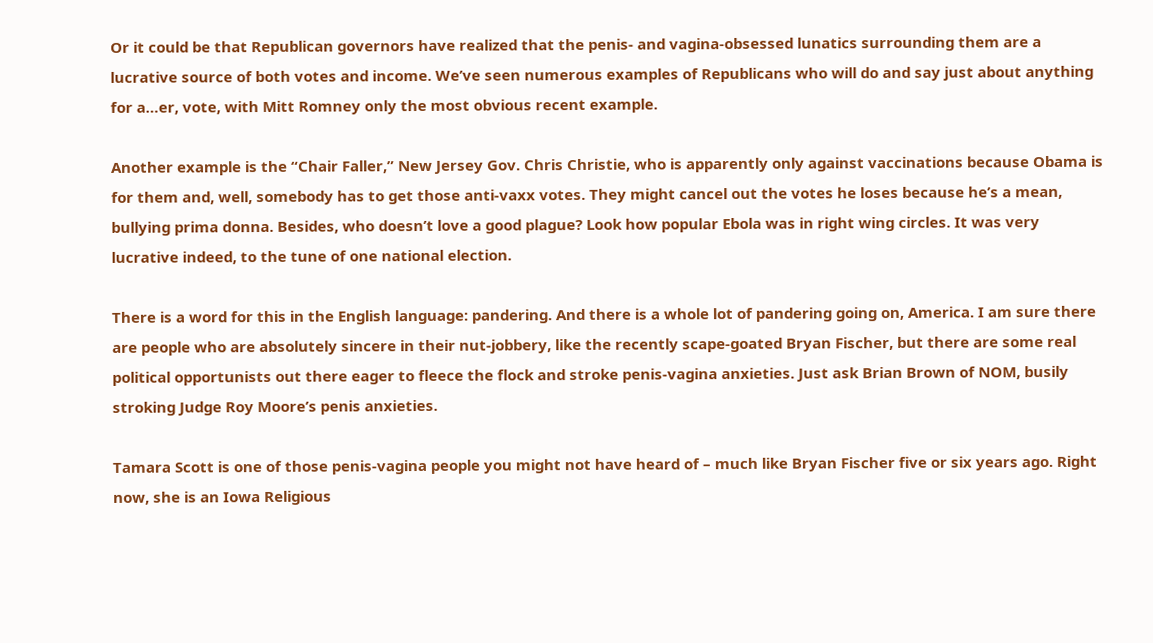Or it could be that Republican governors have realized that the penis- and vagina-obsessed lunatics surrounding them are a lucrative source of both votes and income. We’ve seen numerous examples of Republicans who will do and say just about anything for a…er, vote, with Mitt Romney only the most obvious recent example.

Another example is the “Chair Faller,” New Jersey Gov. Chris Christie, who is apparently only against vaccinations because Obama is for them and, well, somebody has to get those anti-vaxx votes. They might cancel out the votes he loses because he’s a mean, bullying prima donna. Besides, who doesn’t love a good plague? Look how popular Ebola was in right wing circles. It was very lucrative indeed, to the tune of one national election.

There is a word for this in the English language: pandering. And there is a whole lot of pandering going on, America. I am sure there are people who are absolutely sincere in their nut-jobbery, like the recently scape-goated Bryan Fischer, but there are some real political opportunists out there eager to fleece the flock and stroke penis-vagina anxieties. Just ask Brian Brown of NOM, busily stroking Judge Roy Moore’s penis anxieties.

Tamara Scott is one of those penis-vagina people you might not have heard of – much like Bryan Fischer five or six years ago. Right now, she is an Iowa Religious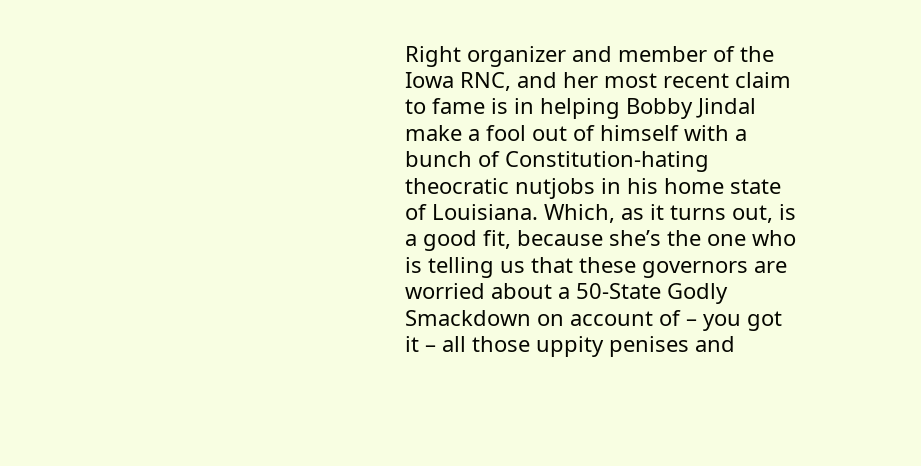Right organizer and member of the Iowa RNC, and her most recent claim to fame is in helping Bobby Jindal make a fool out of himself with a bunch of Constitution-hating theocratic nutjobs in his home state of Louisiana. Which, as it turns out, is a good fit, because she’s the one who is telling us that these governors are worried about a 50-State Godly Smackdown on account of – you got it – all those uppity penises and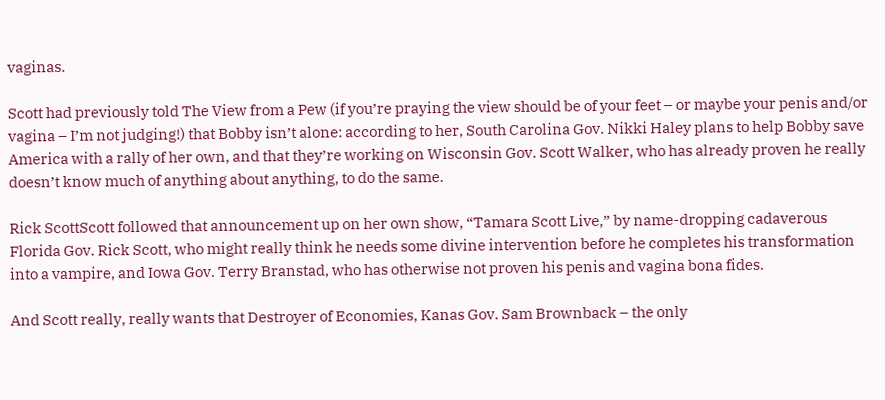vaginas.

Scott had previously told The View from a Pew (if you’re praying the view should be of your feet – or maybe your penis and/or vagina – I’m not judging!) that Bobby isn’t alone: according to her, South Carolina Gov. Nikki Haley plans to help Bobby save America with a rally of her own, and that they’re working on Wisconsin Gov. Scott Walker, who has already proven he really doesn’t know much of anything about anything, to do the same.

Rick ScottScott followed that announcement up on her own show, “Tamara Scott Live,” by name-dropping cadaverous Florida Gov. Rick Scott, who might really think he needs some divine intervention before he completes his transformation into a vampire, and Iowa Gov. Terry Branstad, who has otherwise not proven his penis and vagina bona fides.

And Scott really, really wants that Destroyer of Economies, Kanas Gov. Sam Brownback – the only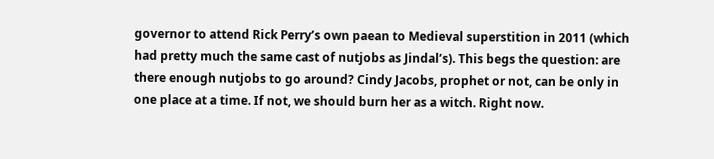governor to attend Rick Perry’s own paean to Medieval superstition in 2011 (which had pretty much the same cast of nutjobs as Jindal’s). This begs the question: are there enough nutjobs to go around? Cindy Jacobs, prophet or not, can be only in one place at a time. If not, we should burn her as a witch. Right now.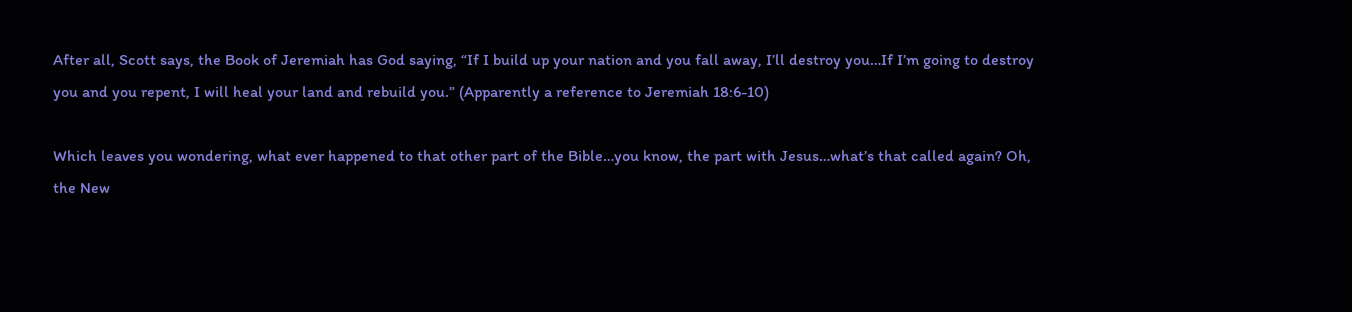After all, Scott says, the Book of Jeremiah has God saying, “If I build up your nation and you fall away, I’ll destroy you…If I’m going to destroy you and you repent, I will heal your land and rebuild you.” (Apparently a reference to Jeremiah 18:6-10)

Which leaves you wondering, what ever happened to that other part of the Bible…you know, the part with Jesus…what’s that called again? Oh, the New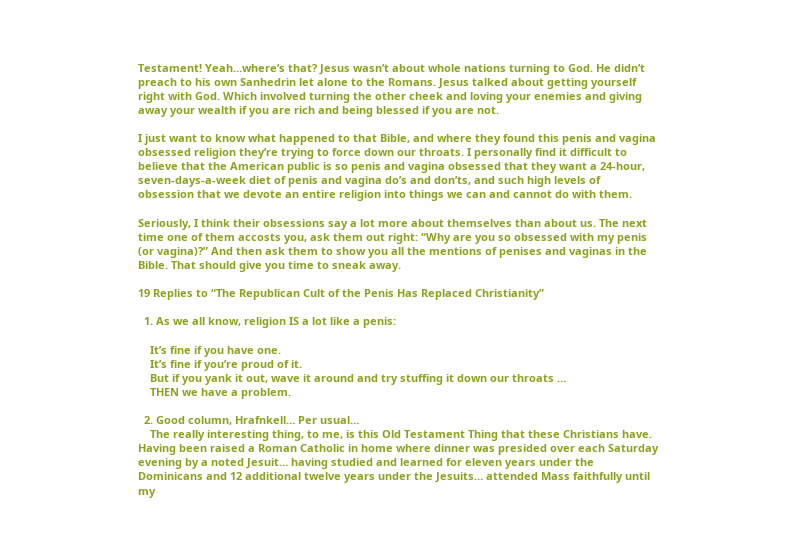Testament! Yeah…where’s that? Jesus wasn’t about whole nations turning to God. He didn’t preach to his own Sanhedrin let alone to the Romans. Jesus talked about getting yourself right with God. Which involved turning the other cheek and loving your enemies and giving away your wealth if you are rich and being blessed if you are not.

I just want to know what happened to that Bible, and where they found this penis and vagina obsessed religion they’re trying to force down our throats. I personally find it difficult to believe that the American public is so penis and vagina obsessed that they want a 24-hour, seven-days-a-week diet of penis and vagina do’s and don’ts, and such high levels of obsession that we devote an entire religion into things we can and cannot do with them.

Seriously, I think their obsessions say a lot more about themselves than about us. The next time one of them accosts you, ask them out right: “Why are you so obsessed with my penis (or vagina)?” And then ask them to show you all the mentions of penises and vaginas in the Bible. That should give you time to sneak away.

19 Replies to “The Republican Cult of the Penis Has Replaced Christianity”

  1. As we all know, religion IS a lot like a penis:

    It’s fine if you have one.
    It’s fine if you’re proud of it.
    But if you yank it out, wave it around and try stuffing it down our throats …
    THEN we have a problem.

  2. Good column, Hrafnkell… Per usual…
    The really interesting thing, to me, is this Old Testament Thing that these Christians have. Having been raised a Roman Catholic in home where dinner was presided over each Saturday evening by a noted Jesuit… having studied and learned for eleven years under the Dominicans and 12 additional twelve years under the Jesuits… attended Mass faithfully until my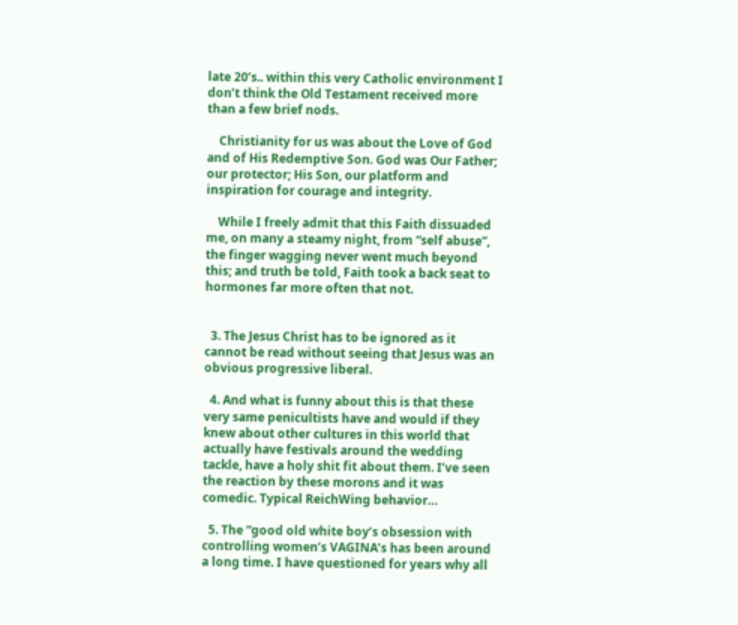late 20’s.. within this very Catholic environment I don’t think the Old Testament received more than a few brief nods.

    Christianity for us was about the Love of God and of His Redemptive Son. God was Our Father; our protector; His Son, our platform and inspiration for courage and integrity.

    While I freely admit that this Faith dissuaded me, on many a steamy night, from “self abuse”, the finger wagging never went much beyond this; and truth be told, Faith took a back seat to hormones far more often that not.


  3. The Jesus Christ has to be ignored as it cannot be read without seeing that Jesus was an obvious progressive liberal.

  4. And what is funny about this is that these very same penicultists have and would if they knew about other cultures in this world that actually have festivals around the wedding tackle, have a holy shit fit about them. I’ve seen the reaction by these morons and it was comedic. Typical ReichWing behavior…

  5. The “good old white boy’s obsession with controlling women’s VAGINA’s has been around a long time. I have questioned for years why all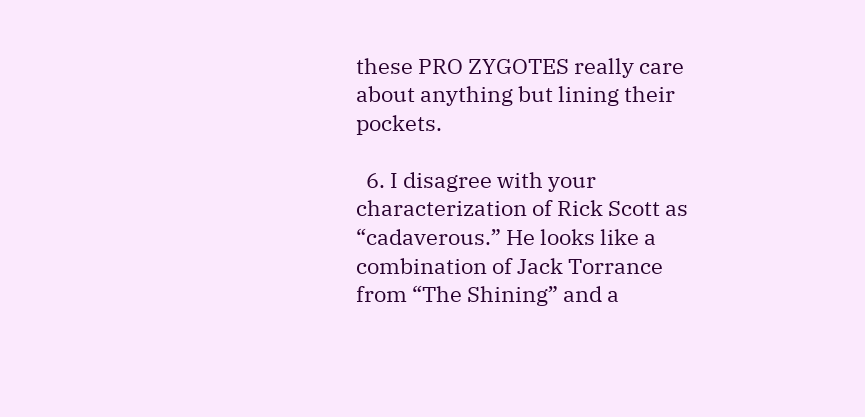these PRO ZYGOTES really care about anything but lining their pockets.

  6. I disagree with your characterization of Rick Scott as “cadaverous.” He looks like a combination of Jack Torrance from “The Shining” and a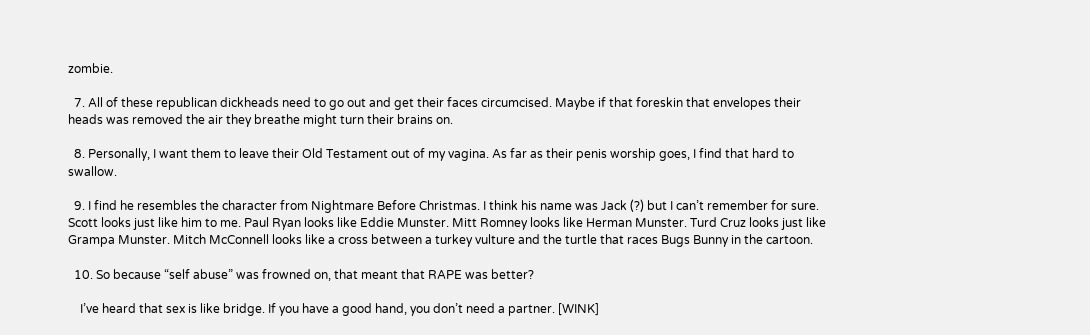zombie.

  7. All of these republican dickheads need to go out and get their faces circumcised. Maybe if that foreskin that envelopes their heads was removed the air they breathe might turn their brains on.

  8. Personally, I want them to leave their Old Testament out of my vagina. As far as their penis worship goes, I find that hard to swallow.

  9. I find he resembles the character from Nightmare Before Christmas. I think his name was Jack (?) but I can’t remember for sure. Scott looks just like him to me. Paul Ryan looks like Eddie Munster. Mitt Romney looks like Herman Munster. Turd Cruz looks just like Grampa Munster. Mitch McConnell looks like a cross between a turkey vulture and the turtle that races Bugs Bunny in the cartoon.

  10. So because “self abuse” was frowned on, that meant that RAPE was better?

    I’ve heard that sex is like bridge. If you have a good hand, you don’t need a partner. [WINK]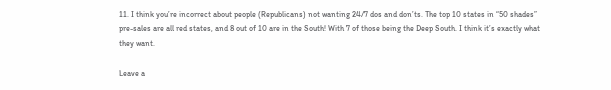11. I think you’re incorrect about people (Republicans) not wanting 24/7 dos and don’ts. The top 10 states in “50 shades” pre-sales are all red states, and 8 out of 10 are in the South! With 7 of those being the Deep South. I think it’s exactly what they want.

Leave a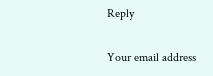Reply

Your email address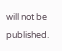will not be published.